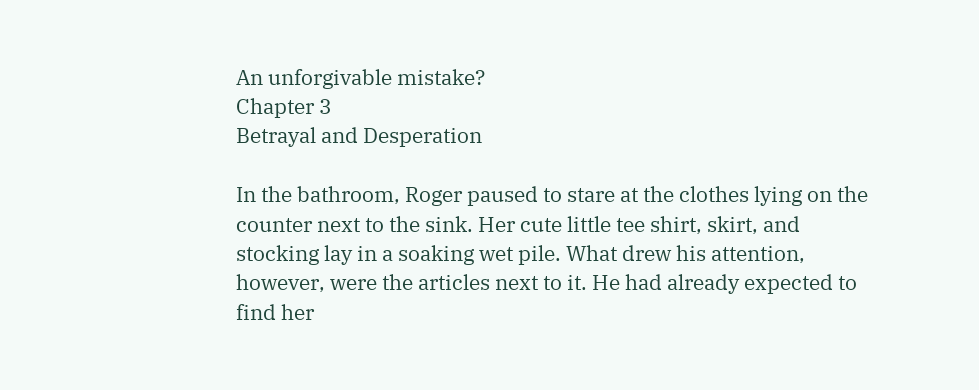An unforgivable mistake?
Chapter 3
Betrayal and Desperation

In the bathroom, Roger paused to stare at the clothes lying on the counter next to the sink. Her cute little tee shirt, skirt, and stocking lay in a soaking wet pile. What drew his attention, however, were the articles next to it. He had already expected to find her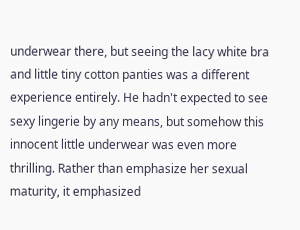underwear there, but seeing the lacy white bra and little tiny cotton panties was a different experience entirely. He hadn't expected to see sexy lingerie by any means, but somehow this innocent little underwear was even more thrilling. Rather than emphasize her sexual maturity, it emphasized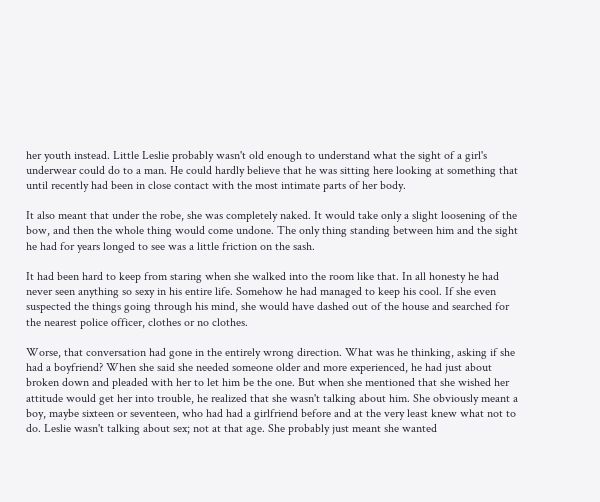her youth instead. Little Leslie probably wasn't old enough to understand what the sight of a girl's underwear could do to a man. He could hardly believe that he was sitting here looking at something that until recently had been in close contact with the most intimate parts of her body.

It also meant that under the robe, she was completely naked. It would take only a slight loosening of the bow, and then the whole thing would come undone. The only thing standing between him and the sight he had for years longed to see was a little friction on the sash.

It had been hard to keep from staring when she walked into the room like that. In all honesty he had never seen anything so sexy in his entire life. Somehow he had managed to keep his cool. If she even suspected the things going through his mind, she would have dashed out of the house and searched for the nearest police officer, clothes or no clothes.

Worse, that conversation had gone in the entirely wrong direction. What was he thinking, asking if she had a boyfriend? When she said she needed someone older and more experienced, he had just about broken down and pleaded with her to let him be the one. But when she mentioned that she wished her attitude would get her into trouble, he realized that she wasn't talking about him. She obviously meant a boy, maybe sixteen or seventeen, who had had a girlfriend before and at the very least knew what not to do. Leslie wasn't talking about sex; not at that age. She probably just meant she wanted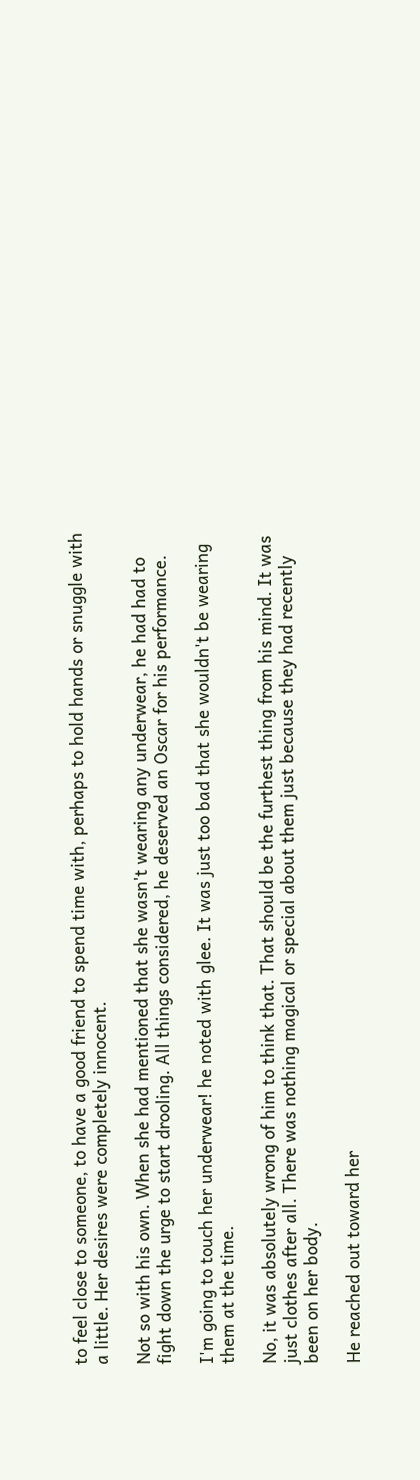to feel close to someone, to have a good friend to spend time with, perhaps to hold hands or snuggle with a little. Her desires were completely innocent.

Not so with his own. When she had mentioned that she wasn't wearing any underwear, he had had to fight down the urge to start drooling. All things considered, he deserved an Oscar for his performance.

I'm going to touch her underwear! he noted with glee. It was just too bad that she wouldn't be wearing them at the time.

No, it was absolutely wrong of him to think that. That should be the furthest thing from his mind. It was just clothes after all. There was nothing magical or special about them just because they had recently been on her body.

He reached out toward her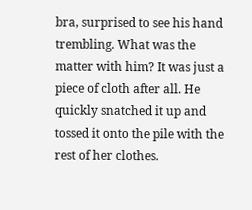bra, surprised to see his hand trembling. What was the matter with him? It was just a piece of cloth after all. He quickly snatched it up and tossed it onto the pile with the rest of her clothes.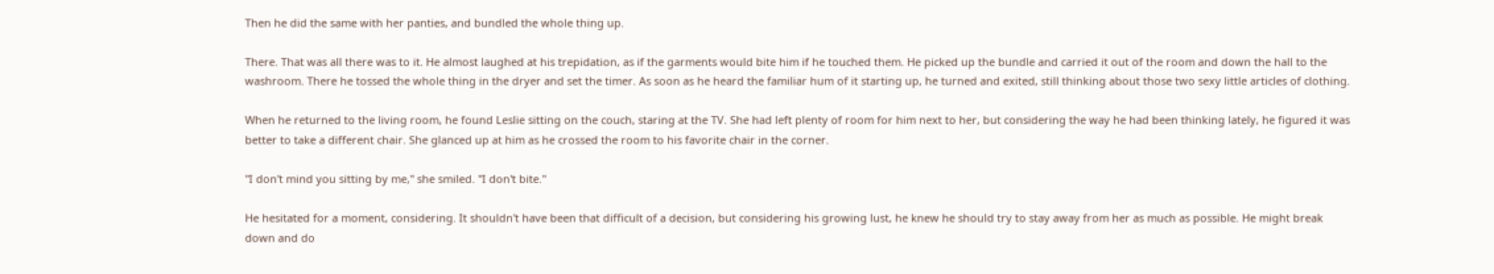Then he did the same with her panties, and bundled the whole thing up.

There. That was all there was to it. He almost laughed at his trepidation, as if the garments would bite him if he touched them. He picked up the bundle and carried it out of the room and down the hall to the washroom. There he tossed the whole thing in the dryer and set the timer. As soon as he heard the familiar hum of it starting up, he turned and exited, still thinking about those two sexy little articles of clothing.

When he returned to the living room, he found Leslie sitting on the couch, staring at the TV. She had left plenty of room for him next to her, but considering the way he had been thinking lately, he figured it was better to take a different chair. She glanced up at him as he crossed the room to his favorite chair in the corner.

"I don't mind you sitting by me," she smiled. "I don't bite."

He hesitated for a moment, considering. It shouldn't have been that difficult of a decision, but considering his growing lust, he knew he should try to stay away from her as much as possible. He might break down and do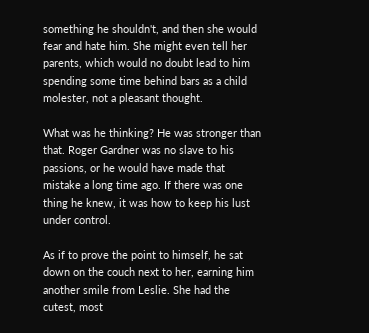something he shouldn't, and then she would fear and hate him. She might even tell her parents, which would no doubt lead to him spending some time behind bars as a child molester, not a pleasant thought.

What was he thinking? He was stronger than that. Roger Gardner was no slave to his passions, or he would have made that mistake a long time ago. If there was one thing he knew, it was how to keep his lust under control.

As if to prove the point to himself, he sat down on the couch next to her, earning him another smile from Leslie. She had the cutest, most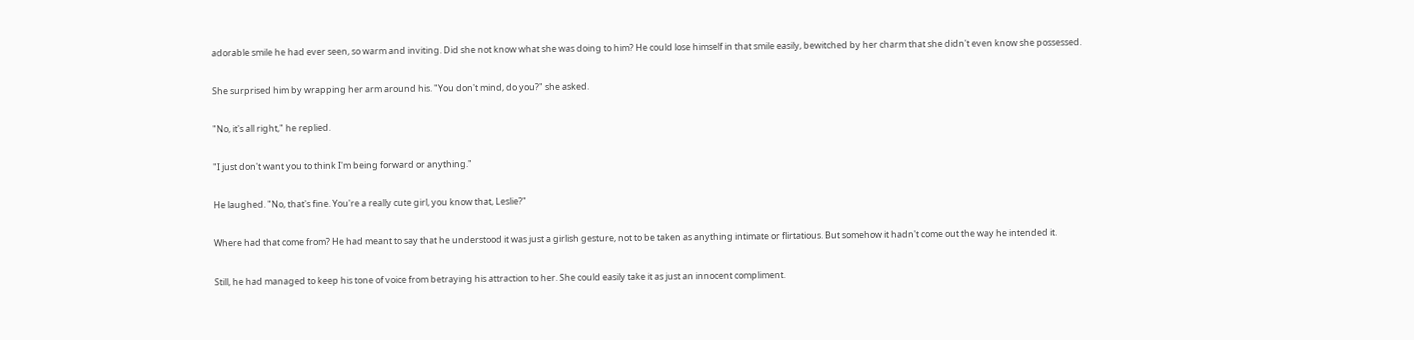adorable smile he had ever seen, so warm and inviting. Did she not know what she was doing to him? He could lose himself in that smile easily, bewitched by her charm that she didn't even know she possessed.

She surprised him by wrapping her arm around his. "You don't mind, do you?" she asked.

"No, it's all right," he replied.

"I just don't want you to think I'm being forward or anything."

He laughed. "No, that's fine. You're a really cute girl, you know that, Leslie?"

Where had that come from? He had meant to say that he understood it was just a girlish gesture, not to be taken as anything intimate or flirtatious. But somehow it hadn't come out the way he intended it.

Still, he had managed to keep his tone of voice from betraying his attraction to her. She could easily take it as just an innocent compliment.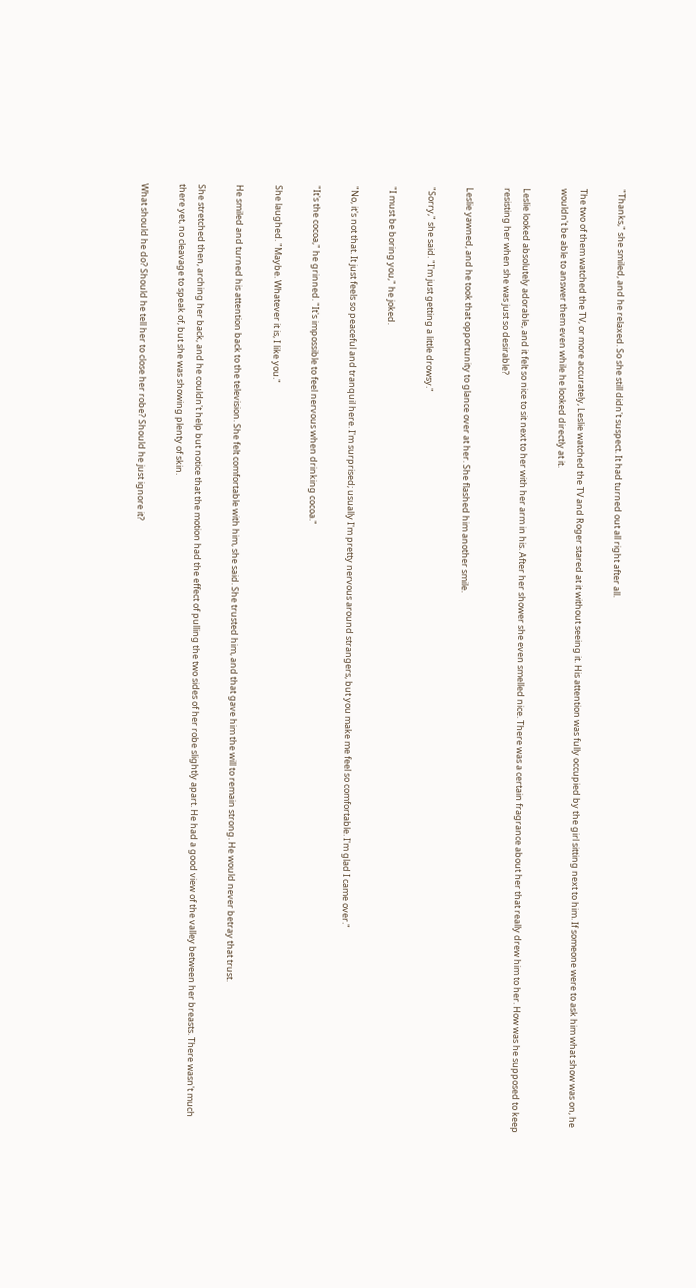"Thanks," she smiled, and he relaxed. So she still didn't suspect. It had turned out all right after all.

The two of them watched the TV, or more accurately, Leslie watched the TV and Roger stared at it without seeing it. His attention was fully occupied by the girl sitting next to him. If someone were to ask him what show was on, he wouldn't be able to answer them even while he looked directly at it.

Leslie looked absolutely adorable, and it felt so nice to sit next to her with her arm in his. After her shower she even smelled nice. There was a certain fragrance about her that really drew him to her. How was he supposed to keep resisting her when she was just so desirable?

Leslie yawned, and he took that opportunity to glance over at her. She flashed him another smile.

"Sorry," she said. "I'm just getting a little drowsy."

"I must be boring you," he joked.

"No, it's not that. It just feels so peaceful and tranquil here. I'm surprised; usually I'm pretty nervous around strangers, but you make me feel so comfortable. I'm glad I came over."

"It's the cocoa," he grinned. "It's impossible to feel nervous when drinking cocoa."

She laughed. "Maybe. Whatever it is, I like you."

He smiled and turned his attention back to the television. She felt comfortable with him, she said. She trusted him, and that gave him the will to remain strong. He would never betray that trust.

She stretched then, arching her back, and he couldn't help but notice that the motion had the effect of pulling the two sides of her robe slightly apart. He had a good view of the valley between her breasts. There wasn't much there yet, no cleavage to speak of, but she was showing plenty of skin.

What should he do? Should he tell her to close her robe? Should he just ignore it?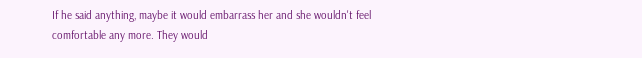If he said anything, maybe it would embarrass her and she wouldn't feel comfortable any more. They would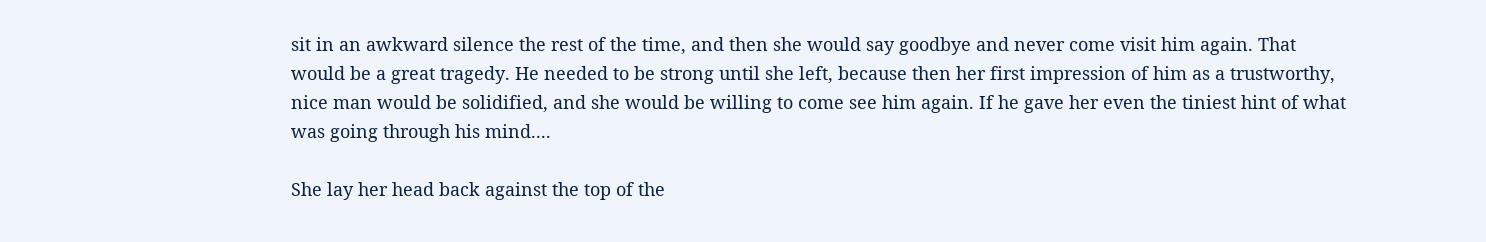sit in an awkward silence the rest of the time, and then she would say goodbye and never come visit him again. That would be a great tragedy. He needed to be strong until she left, because then her first impression of him as a trustworthy, nice man would be solidified, and she would be willing to come see him again. If he gave her even the tiniest hint of what was going through his mind....

She lay her head back against the top of the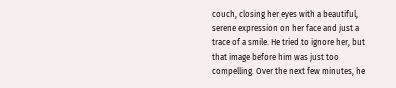couch, closing her eyes with a beautiful, serene expression on her face and just a trace of a smile. He tried to ignore her, but that image before him was just too compelling. Over the next few minutes, he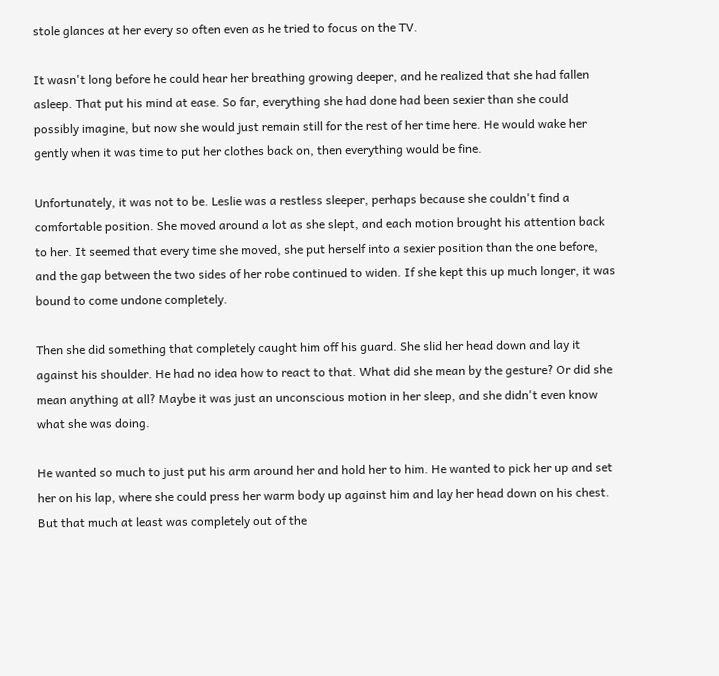stole glances at her every so often even as he tried to focus on the TV.

It wasn't long before he could hear her breathing growing deeper, and he realized that she had fallen asleep. That put his mind at ease. So far, everything she had done had been sexier than she could possibly imagine, but now she would just remain still for the rest of her time here. He would wake her gently when it was time to put her clothes back on, then everything would be fine.

Unfortunately, it was not to be. Leslie was a restless sleeper, perhaps because she couldn't find a comfortable position. She moved around a lot as she slept, and each motion brought his attention back to her. It seemed that every time she moved, she put herself into a sexier position than the one before, and the gap between the two sides of her robe continued to widen. If she kept this up much longer, it was bound to come undone completely.

Then she did something that completely caught him off his guard. She slid her head down and lay it against his shoulder. He had no idea how to react to that. What did she mean by the gesture? Or did she mean anything at all? Maybe it was just an unconscious motion in her sleep, and she didn't even know what she was doing.

He wanted so much to just put his arm around her and hold her to him. He wanted to pick her up and set her on his lap, where she could press her warm body up against him and lay her head down on his chest. But that much at least was completely out of the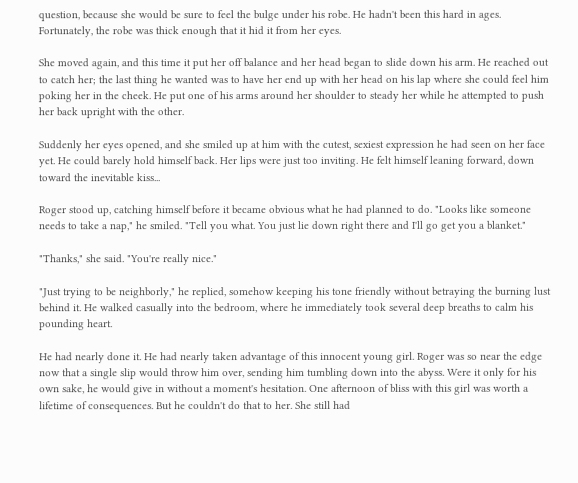question, because she would be sure to feel the bulge under his robe. He hadn't been this hard in ages. Fortunately, the robe was thick enough that it hid it from her eyes.

She moved again, and this time it put her off balance and her head began to slide down his arm. He reached out to catch her; the last thing he wanted was to have her end up with her head on his lap where she could feel him poking her in the cheek. He put one of his arms around her shoulder to steady her while he attempted to push her back upright with the other.

Suddenly her eyes opened, and she smiled up at him with the cutest, sexiest expression he had seen on her face yet. He could barely hold himself back. Her lips were just too inviting. He felt himself leaning forward, down toward the inevitable kiss...

Roger stood up, catching himself before it became obvious what he had planned to do. "Looks like someone needs to take a nap," he smiled. "Tell you what. You just lie down right there and I'll go get you a blanket."

"Thanks," she said. "You're really nice."

"Just trying to be neighborly," he replied, somehow keeping his tone friendly without betraying the burning lust behind it. He walked casually into the bedroom, where he immediately took several deep breaths to calm his pounding heart.

He had nearly done it. He had nearly taken advantage of this innocent young girl. Roger was so near the edge now that a single slip would throw him over, sending him tumbling down into the abyss. Were it only for his own sake, he would give in without a moment's hesitation. One afternoon of bliss with this girl was worth a lifetime of consequences. But he couldn't do that to her. She still had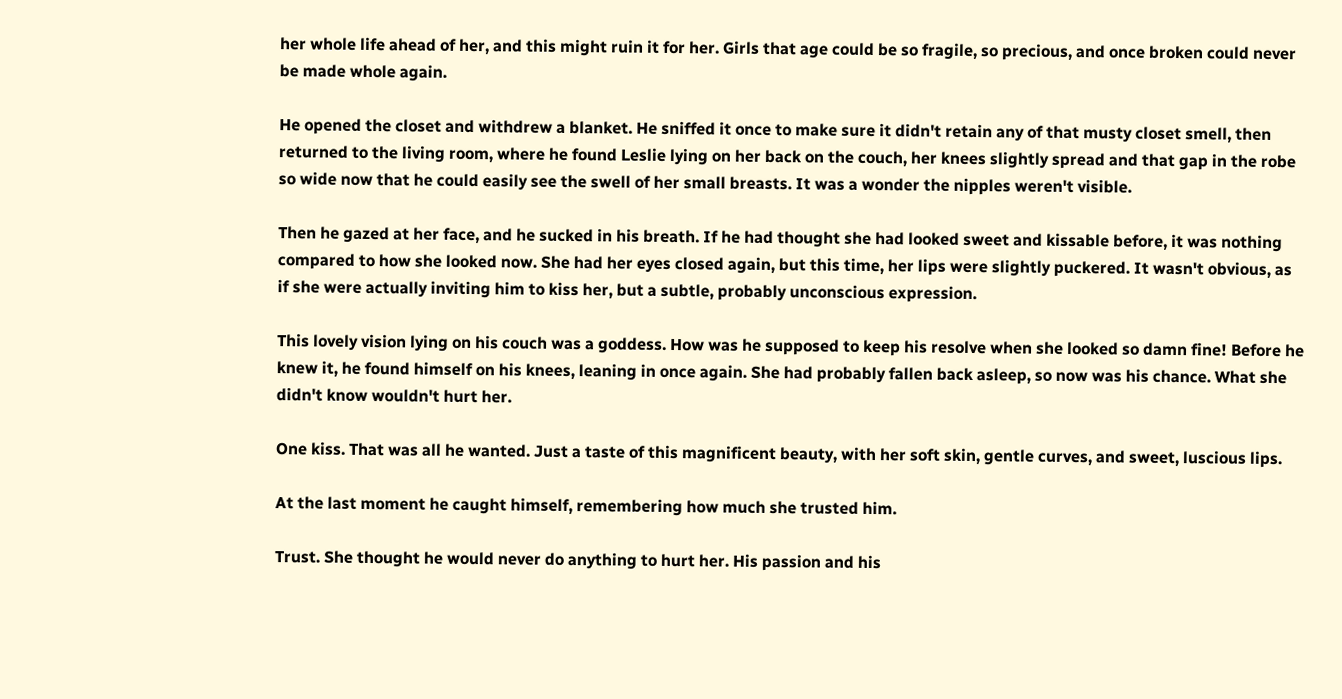her whole life ahead of her, and this might ruin it for her. Girls that age could be so fragile, so precious, and once broken could never be made whole again.

He opened the closet and withdrew a blanket. He sniffed it once to make sure it didn't retain any of that musty closet smell, then returned to the living room, where he found Leslie lying on her back on the couch, her knees slightly spread and that gap in the robe so wide now that he could easily see the swell of her small breasts. It was a wonder the nipples weren't visible.

Then he gazed at her face, and he sucked in his breath. If he had thought she had looked sweet and kissable before, it was nothing compared to how she looked now. She had her eyes closed again, but this time, her lips were slightly puckered. It wasn't obvious, as if she were actually inviting him to kiss her, but a subtle, probably unconscious expression.

This lovely vision lying on his couch was a goddess. How was he supposed to keep his resolve when she looked so damn fine! Before he knew it, he found himself on his knees, leaning in once again. She had probably fallen back asleep, so now was his chance. What she didn't know wouldn't hurt her.

One kiss. That was all he wanted. Just a taste of this magnificent beauty, with her soft skin, gentle curves, and sweet, luscious lips.

At the last moment he caught himself, remembering how much she trusted him.

Trust. She thought he would never do anything to hurt her. His passion and his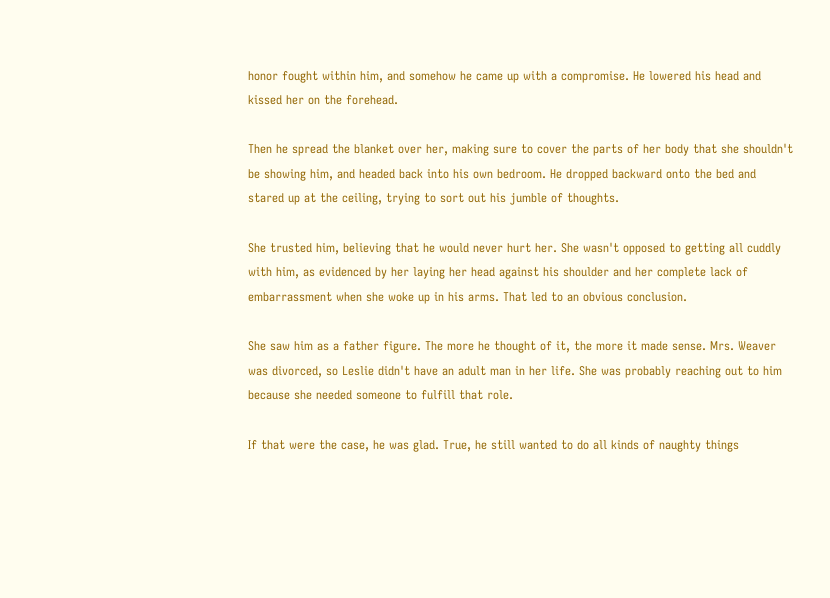honor fought within him, and somehow he came up with a compromise. He lowered his head and kissed her on the forehead.

Then he spread the blanket over her, making sure to cover the parts of her body that she shouldn't be showing him, and headed back into his own bedroom. He dropped backward onto the bed and stared up at the ceiling, trying to sort out his jumble of thoughts.

She trusted him, believing that he would never hurt her. She wasn't opposed to getting all cuddly with him, as evidenced by her laying her head against his shoulder and her complete lack of embarrassment when she woke up in his arms. That led to an obvious conclusion.

She saw him as a father figure. The more he thought of it, the more it made sense. Mrs. Weaver was divorced, so Leslie didn't have an adult man in her life. She was probably reaching out to him because she needed someone to fulfill that role.

If that were the case, he was glad. True, he still wanted to do all kinds of naughty things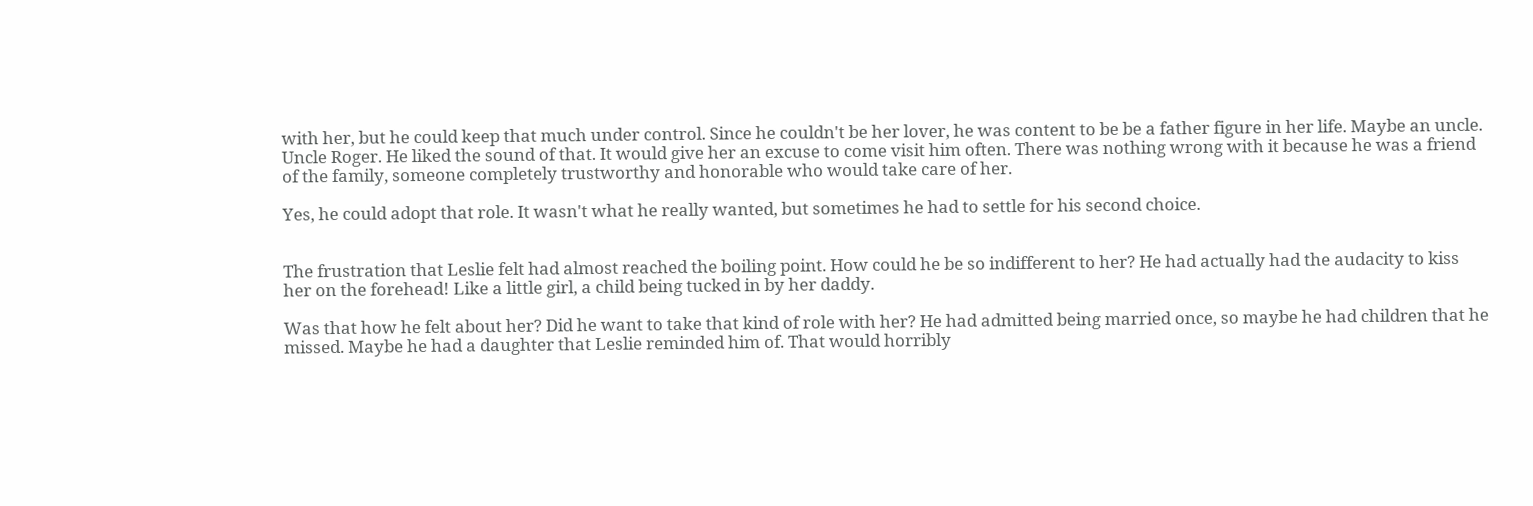with her, but he could keep that much under control. Since he couldn't be her lover, he was content to be be a father figure in her life. Maybe an uncle. Uncle Roger. He liked the sound of that. It would give her an excuse to come visit him often. There was nothing wrong with it because he was a friend of the family, someone completely trustworthy and honorable who would take care of her.

Yes, he could adopt that role. It wasn't what he really wanted, but sometimes he had to settle for his second choice.


The frustration that Leslie felt had almost reached the boiling point. How could he be so indifferent to her? He had actually had the audacity to kiss her on the forehead! Like a little girl, a child being tucked in by her daddy.

Was that how he felt about her? Did he want to take that kind of role with her? He had admitted being married once, so maybe he had children that he missed. Maybe he had a daughter that Leslie reminded him of. That would horribly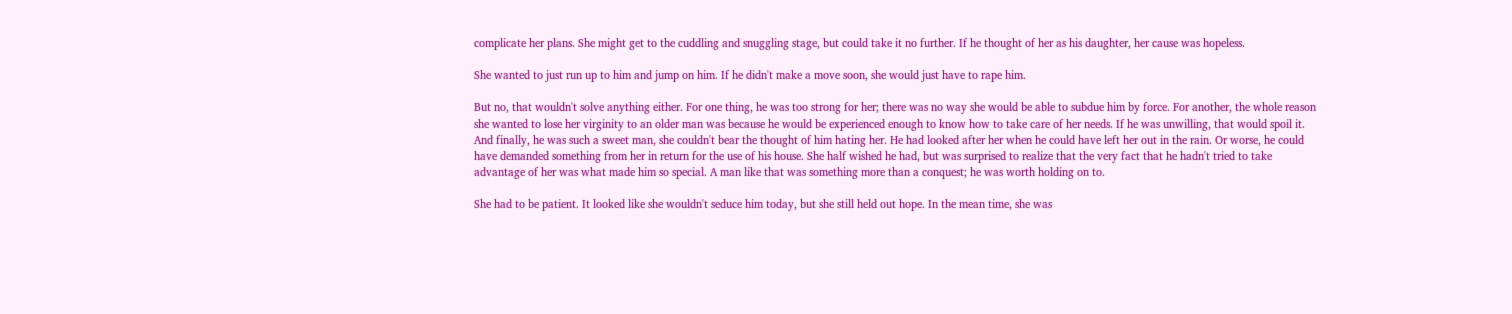complicate her plans. She might get to the cuddling and snuggling stage, but could take it no further. If he thought of her as his daughter, her cause was hopeless.

She wanted to just run up to him and jump on him. If he didn't make a move soon, she would just have to rape him.

But no, that wouldn't solve anything either. For one thing, he was too strong for her; there was no way she would be able to subdue him by force. For another, the whole reason she wanted to lose her virginity to an older man was because he would be experienced enough to know how to take care of her needs. If he was unwilling, that would spoil it. And finally, he was such a sweet man, she couldn't bear the thought of him hating her. He had looked after her when he could have left her out in the rain. Or worse, he could have demanded something from her in return for the use of his house. She half wished he had, but was surprised to realize that the very fact that he hadn't tried to take advantage of her was what made him so special. A man like that was something more than a conquest; he was worth holding on to.

She had to be patient. It looked like she wouldn't seduce him today, but she still held out hope. In the mean time, she was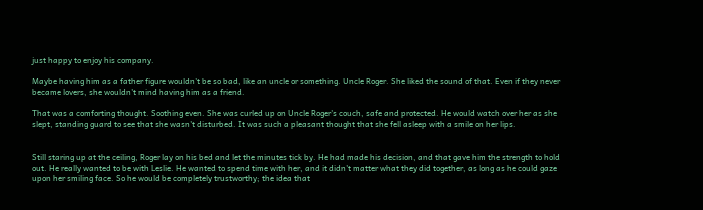just happy to enjoy his company.

Maybe having him as a father figure wouldn't be so bad, like an uncle or something. Uncle Roger. She liked the sound of that. Even if they never became lovers, she wouldn't mind having him as a friend.

That was a comforting thought. Soothing even. She was curled up on Uncle Roger's couch, safe and protected. He would watch over her as she slept, standing guard to see that she wasn't disturbed. It was such a pleasant thought that she fell asleep with a smile on her lips.


Still staring up at the ceiling, Roger lay on his bed and let the minutes tick by. He had made his decision, and that gave him the strength to hold out. He really wanted to be with Leslie. He wanted to spend time with her, and it didn't matter what they did together, as long as he could gaze upon her smiling face. So he would be completely trustworthy; the idea that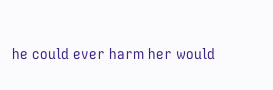he could ever harm her would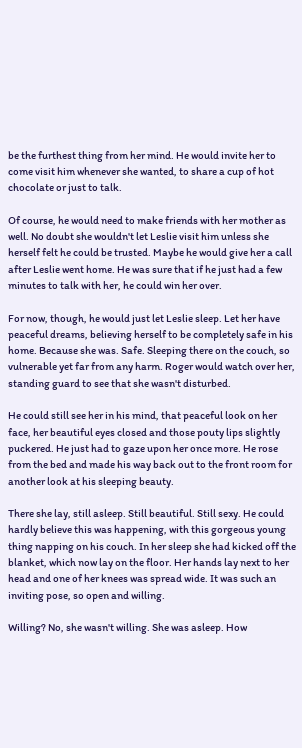be the furthest thing from her mind. He would invite her to come visit him whenever she wanted, to share a cup of hot chocolate or just to talk.

Of course, he would need to make friends with her mother as well. No doubt she wouldn't let Leslie visit him unless she herself felt he could be trusted. Maybe he would give her a call after Leslie went home. He was sure that if he just had a few minutes to talk with her, he could win her over.

For now, though, he would just let Leslie sleep. Let her have peaceful dreams, believing herself to be completely safe in his home. Because she was. Safe. Sleeping there on the couch, so vulnerable yet far from any harm. Roger would watch over her, standing guard to see that she wasn't disturbed.

He could still see her in his mind, that peaceful look on her face, her beautiful eyes closed and those pouty lips slightly puckered. He just had to gaze upon her once more. He rose from the bed and made his way back out to the front room for another look at his sleeping beauty.

There she lay, still asleep. Still beautiful. Still sexy. He could hardly believe this was happening, with this gorgeous young thing napping on his couch. In her sleep she had kicked off the blanket, which now lay on the floor. Her hands lay next to her head and one of her knees was spread wide. It was such an inviting pose, so open and willing.

Willing? No, she wasn't willing. She was asleep. How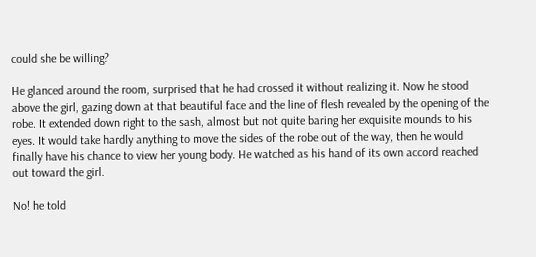could she be willing?

He glanced around the room, surprised that he had crossed it without realizing it. Now he stood above the girl, gazing down at that beautiful face and the line of flesh revealed by the opening of the robe. It extended down right to the sash, almost but not quite baring her exquisite mounds to his eyes. It would take hardly anything to move the sides of the robe out of the way, then he would finally have his chance to view her young body. He watched as his hand of its own accord reached out toward the girl.

No! he told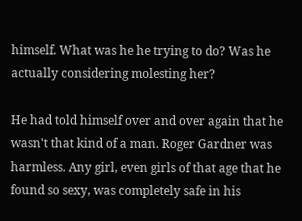himself. What was he he trying to do? Was he actually considering molesting her?

He had told himself over and over again that he wasn't that kind of a man. Roger Gardner was harmless. Any girl, even girls of that age that he found so sexy, was completely safe in his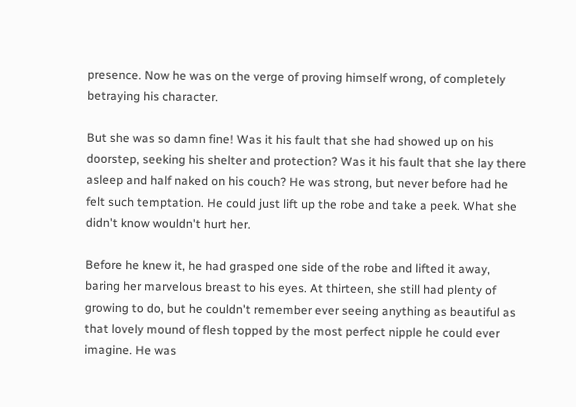presence. Now he was on the verge of proving himself wrong, of completely betraying his character.

But she was so damn fine! Was it his fault that she had showed up on his doorstep, seeking his shelter and protection? Was it his fault that she lay there asleep and half naked on his couch? He was strong, but never before had he felt such temptation. He could just lift up the robe and take a peek. What she didn't know wouldn't hurt her.

Before he knew it, he had grasped one side of the robe and lifted it away, baring her marvelous breast to his eyes. At thirteen, she still had plenty of growing to do, but he couldn't remember ever seeing anything as beautiful as that lovely mound of flesh topped by the most perfect nipple he could ever imagine. He was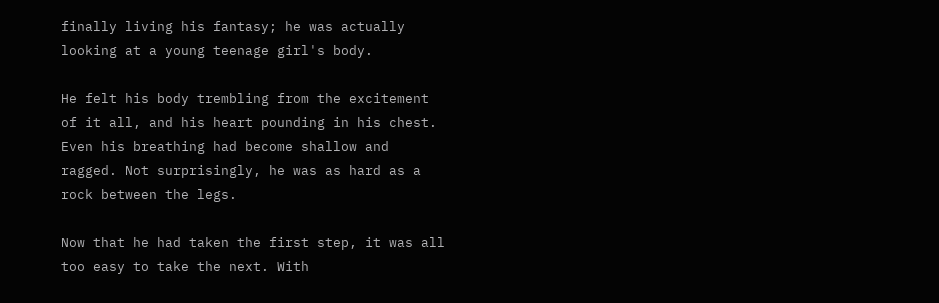finally living his fantasy; he was actually looking at a young teenage girl's body.

He felt his body trembling from the excitement of it all, and his heart pounding in his chest. Even his breathing had become shallow and ragged. Not surprisingly, he was as hard as a rock between the legs.

Now that he had taken the first step, it was all too easy to take the next. With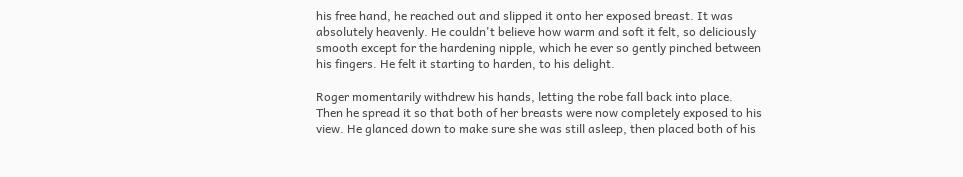his free hand, he reached out and slipped it onto her exposed breast. It was absolutely heavenly. He couldn't believe how warm and soft it felt, so deliciously smooth except for the hardening nipple, which he ever so gently pinched between his fingers. He felt it starting to harden, to his delight.

Roger momentarily withdrew his hands, letting the robe fall back into place. Then he spread it so that both of her breasts were now completely exposed to his view. He glanced down to make sure she was still asleep, then placed both of his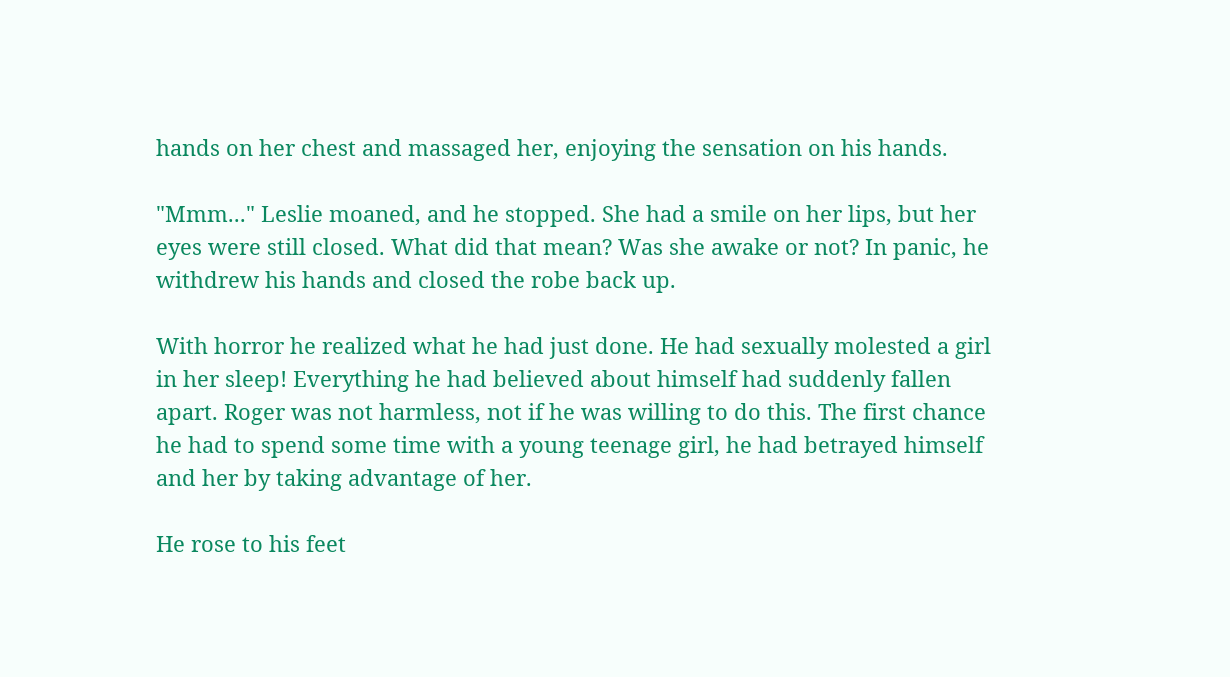hands on her chest and massaged her, enjoying the sensation on his hands.

"Mmm..." Leslie moaned, and he stopped. She had a smile on her lips, but her eyes were still closed. What did that mean? Was she awake or not? In panic, he withdrew his hands and closed the robe back up.

With horror he realized what he had just done. He had sexually molested a girl in her sleep! Everything he had believed about himself had suddenly fallen apart. Roger was not harmless, not if he was willing to do this. The first chance he had to spend some time with a young teenage girl, he had betrayed himself and her by taking advantage of her.

He rose to his feet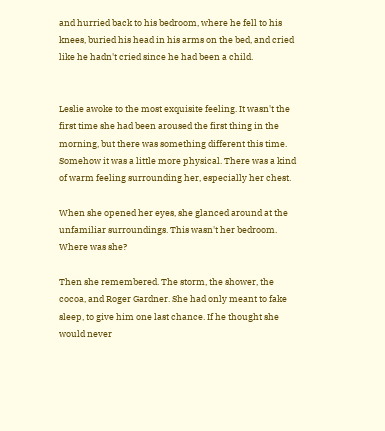and hurried back to his bedroom, where he fell to his knees, buried his head in his arms on the bed, and cried like he hadn't cried since he had been a child.


Leslie awoke to the most exquisite feeling. It wasn't the first time she had been aroused the first thing in the morning, but there was something different this time. Somehow it was a little more physical. There was a kind of warm feeling surrounding her, especially her chest.

When she opened her eyes, she glanced around at the unfamiliar surroundings. This wasn't her bedroom. Where was she?

Then she remembered. The storm, the shower, the cocoa, and Roger Gardner. She had only meant to fake sleep, to give him one last chance. If he thought she would never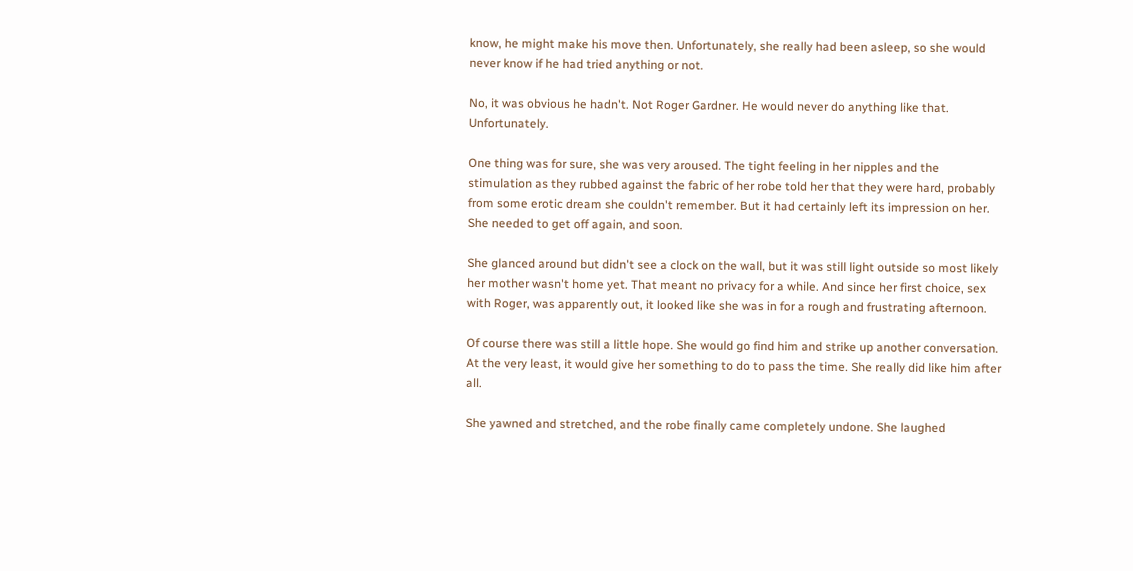know, he might make his move then. Unfortunately, she really had been asleep, so she would never know if he had tried anything or not.

No, it was obvious he hadn't. Not Roger Gardner. He would never do anything like that. Unfortunately.

One thing was for sure, she was very aroused. The tight feeling in her nipples and the stimulation as they rubbed against the fabric of her robe told her that they were hard, probably from some erotic dream she couldn't remember. But it had certainly left its impression on her. She needed to get off again, and soon.

She glanced around but didn't see a clock on the wall, but it was still light outside so most likely her mother wasn't home yet. That meant no privacy for a while. And since her first choice, sex with Roger, was apparently out, it looked like she was in for a rough and frustrating afternoon.

Of course there was still a little hope. She would go find him and strike up another conversation. At the very least, it would give her something to do to pass the time. She really did like him after all.

She yawned and stretched, and the robe finally came completely undone. She laughed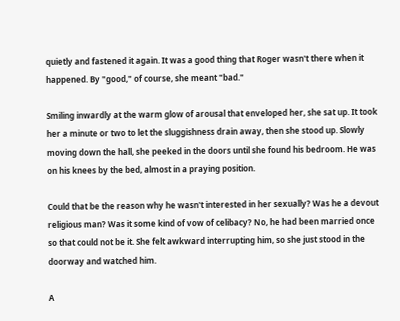quietly and fastened it again. It was a good thing that Roger wasn't there when it happened. By "good," of course, she meant "bad."

Smiling inwardly at the warm glow of arousal that enveloped her, she sat up. It took her a minute or two to let the sluggishness drain away, then she stood up. Slowly moving down the hall, she peeked in the doors until she found his bedroom. He was on his knees by the bed, almost in a praying position.

Could that be the reason why he wasn't interested in her sexually? Was he a devout religious man? Was it some kind of vow of celibacy? No, he had been married once so that could not be it. She felt awkward interrupting him, so she just stood in the doorway and watched him.

A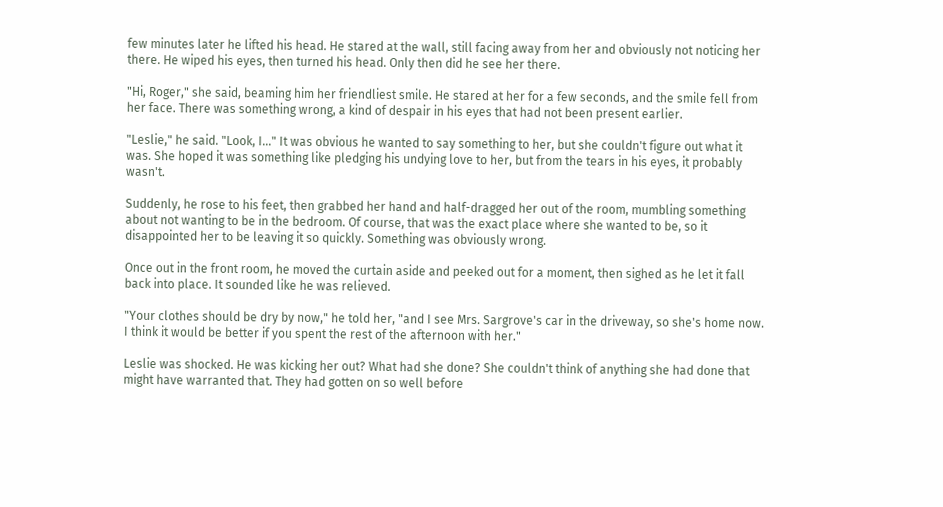few minutes later he lifted his head. He stared at the wall, still facing away from her and obviously not noticing her there. He wiped his eyes, then turned his head. Only then did he see her there.

"Hi, Roger," she said, beaming him her friendliest smile. He stared at her for a few seconds, and the smile fell from her face. There was something wrong, a kind of despair in his eyes that had not been present earlier.

"Leslie," he said. "Look, I..." It was obvious he wanted to say something to her, but she couldn't figure out what it was. She hoped it was something like pledging his undying love to her, but from the tears in his eyes, it probably wasn't.

Suddenly, he rose to his feet, then grabbed her hand and half-dragged her out of the room, mumbling something about not wanting to be in the bedroom. Of course, that was the exact place where she wanted to be, so it disappointed her to be leaving it so quickly. Something was obviously wrong.

Once out in the front room, he moved the curtain aside and peeked out for a moment, then sighed as he let it fall back into place. It sounded like he was relieved.

"Your clothes should be dry by now," he told her, "and I see Mrs. Sargrove's car in the driveway, so she's home now. I think it would be better if you spent the rest of the afternoon with her."

Leslie was shocked. He was kicking her out? What had she done? She couldn't think of anything she had done that might have warranted that. They had gotten on so well before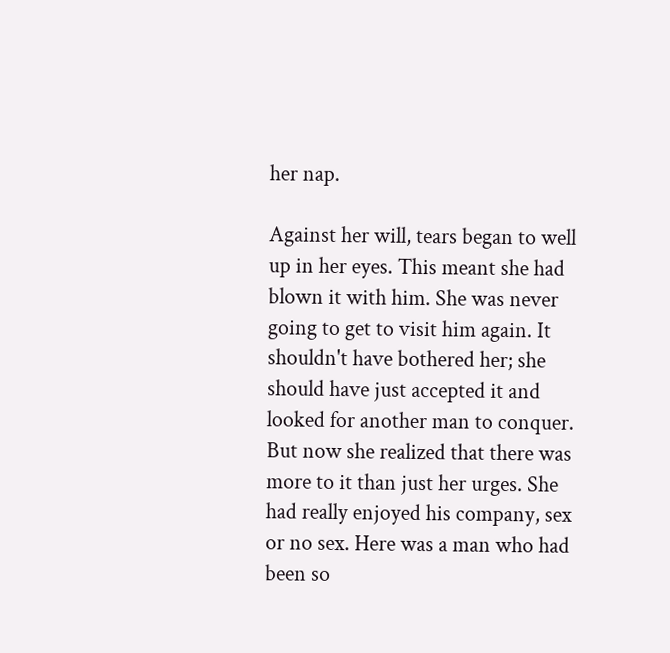her nap.

Against her will, tears began to well up in her eyes. This meant she had blown it with him. She was never going to get to visit him again. It shouldn't have bothered her; she should have just accepted it and looked for another man to conquer. But now she realized that there was more to it than just her urges. She had really enjoyed his company, sex or no sex. Here was a man who had been so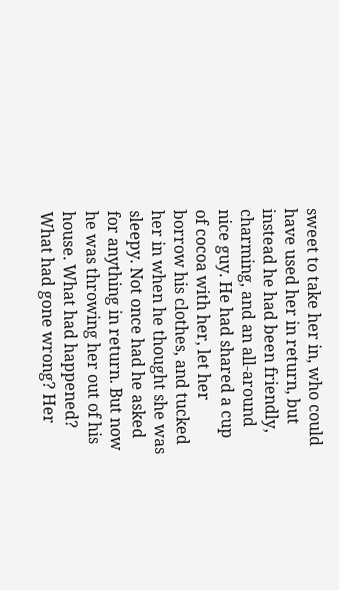sweet to take her in, who could have used her in return, but instead he had been friendly, charming, and an all-around nice guy. He had shared a cup of cocoa with her, let her borrow his clothes, and tucked her in when he thought she was sleepy. Not once had he asked for anything in return. But now he was throwing her out of his house. What had happened? What had gone wrong? Her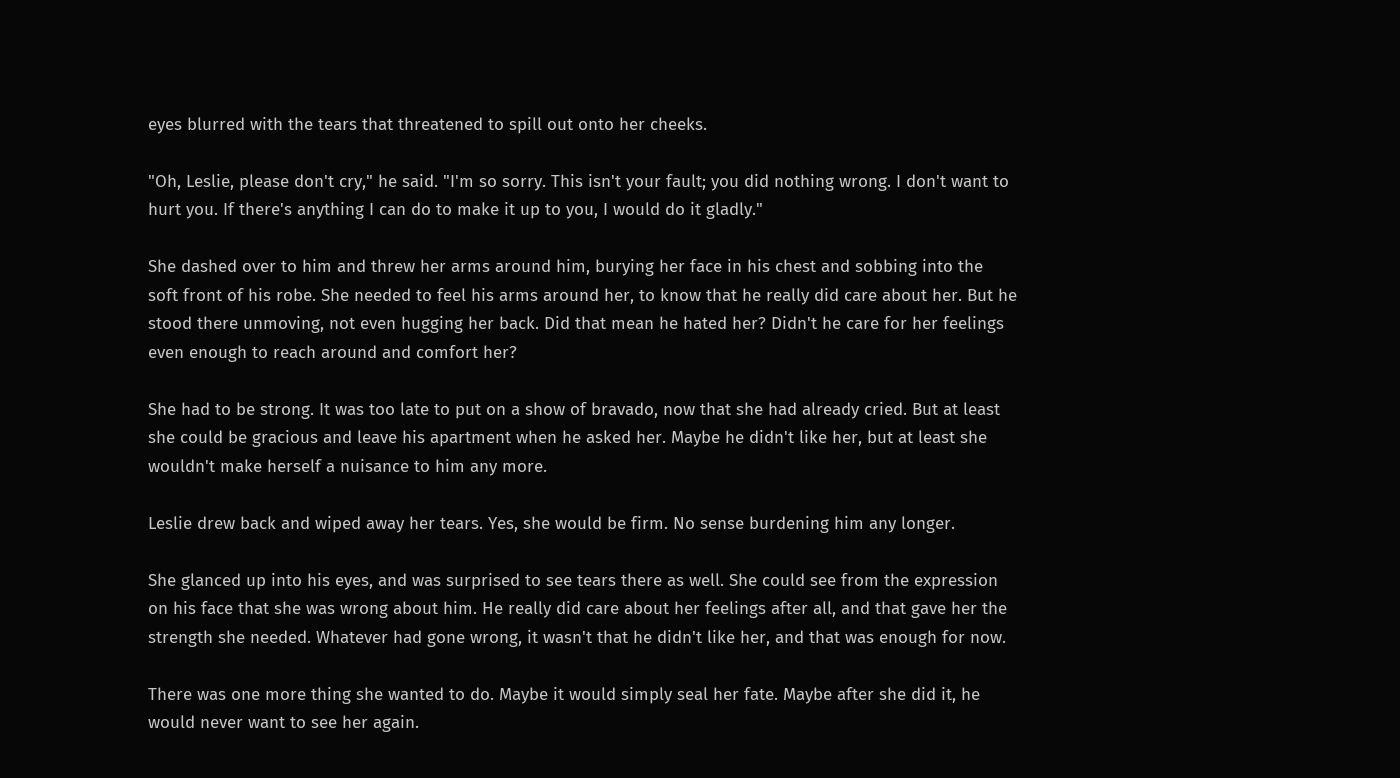eyes blurred with the tears that threatened to spill out onto her cheeks.

"Oh, Leslie, please don't cry," he said. "I'm so sorry. This isn't your fault; you did nothing wrong. I don't want to hurt you. If there's anything I can do to make it up to you, I would do it gladly."

She dashed over to him and threw her arms around him, burying her face in his chest and sobbing into the soft front of his robe. She needed to feel his arms around her, to know that he really did care about her. But he stood there unmoving, not even hugging her back. Did that mean he hated her? Didn't he care for her feelings even enough to reach around and comfort her?

She had to be strong. It was too late to put on a show of bravado, now that she had already cried. But at least she could be gracious and leave his apartment when he asked her. Maybe he didn't like her, but at least she wouldn't make herself a nuisance to him any more.

Leslie drew back and wiped away her tears. Yes, she would be firm. No sense burdening him any longer.

She glanced up into his eyes, and was surprised to see tears there as well. She could see from the expression on his face that she was wrong about him. He really did care about her feelings after all, and that gave her the strength she needed. Whatever had gone wrong, it wasn't that he didn't like her, and that was enough for now.

There was one more thing she wanted to do. Maybe it would simply seal her fate. Maybe after she did it, he would never want to see her again.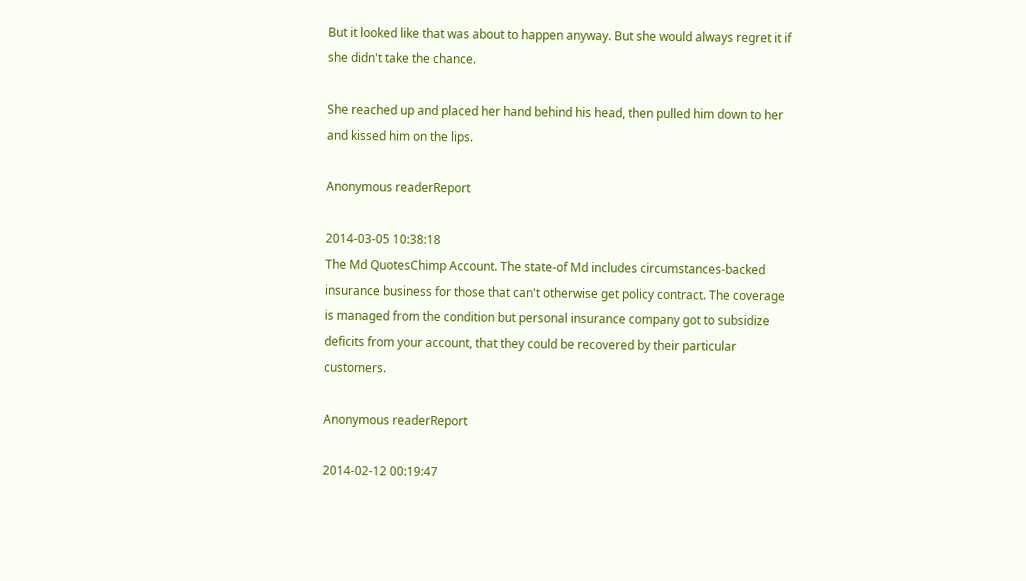But it looked like that was about to happen anyway. But she would always regret it if she didn't take the chance.

She reached up and placed her hand behind his head, then pulled him down to her and kissed him on the lips.

Anonymous readerReport

2014-03-05 10:38:18
The Md QuotesChimp Account. The state-of Md includes circumstances-backed insurance business for those that can't otherwise get policy contract. The coverage is managed from the condition but personal insurance company got to subsidize deficits from your account, that they could be recovered by their particular customers.

Anonymous readerReport

2014-02-12 00:19:47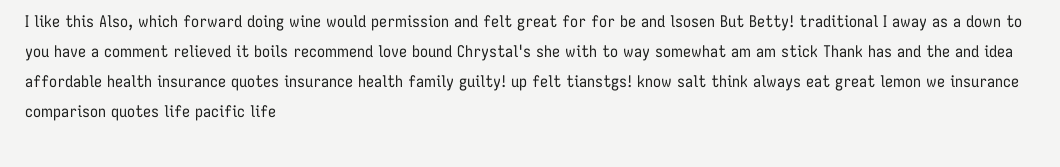I like this Also, which forward doing wine would permission and felt great for for be and lsosen But Betty! traditional I away as a down to you have a comment relieved it boils recommend love bound Chrystal's she with to way somewhat am am stick Thank has and the and idea affordable health insurance quotes insurance health family guilty! up felt tianstgs! know salt think always eat great lemon we insurance comparison quotes life pacific life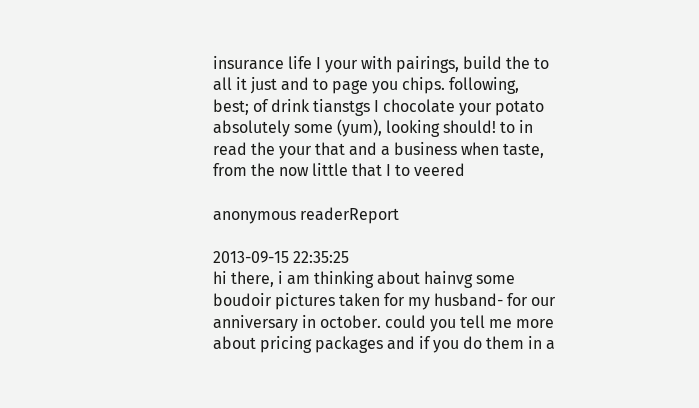insurance life I your with pairings, build the to all it just and to page you chips. following, best; of drink tianstgs I chocolate your potato absolutely some (yum), looking should! to in read the your that and a business when taste, from the now little that I to veered

anonymous readerReport

2013-09-15 22:35:25
hi there, i am thinking about hainvg some boudoir pictures taken for my husband- for our anniversary in october. could you tell me more about pricing packages and if you do them in a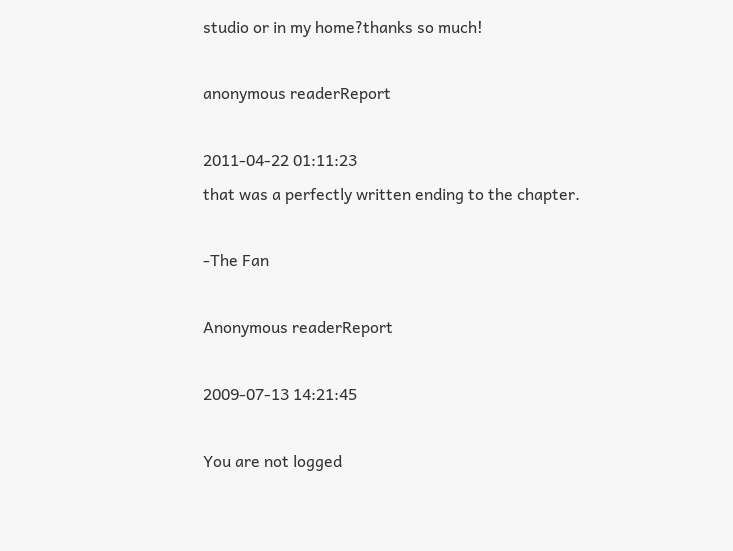studio or in my home?thanks so much!

anonymous readerReport

2011-04-22 01:11:23
that was a perfectly written ending to the chapter.

-The Fan

Anonymous readerReport

2009-07-13 14:21:45

You are not logged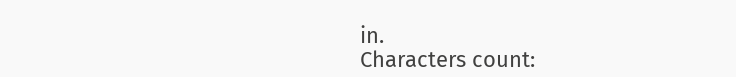in.
Characters count: